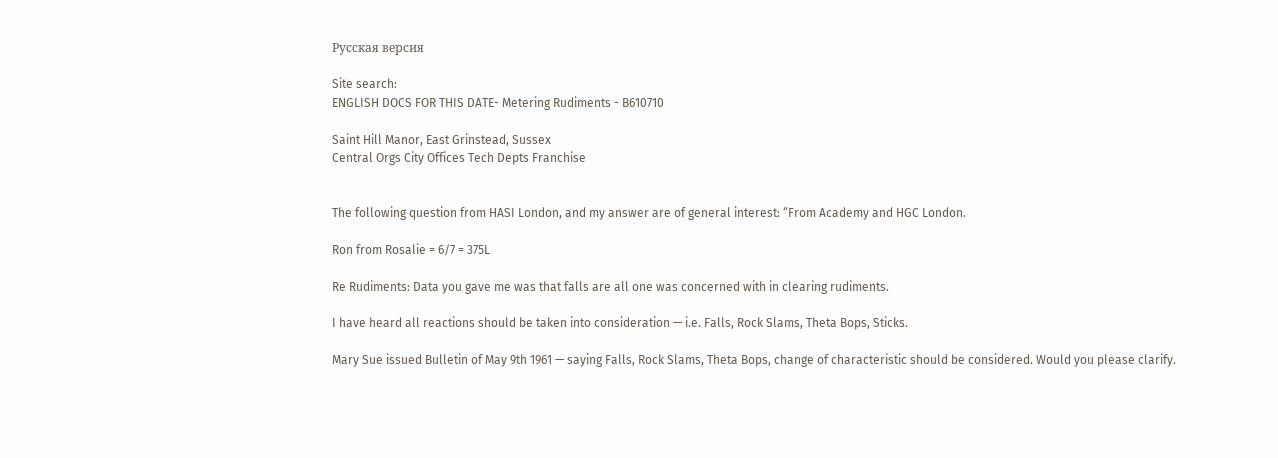Русская версия

Site search:
ENGLISH DOCS FOR THIS DATE- Metering Rudiments - B610710

Saint Hill Manor, East Grinstead, Sussex
Central Orgs City Offices Tech Depts Franchise


The following question from HASI London, and my answer are of general interest: “From Academy and HGC London.

Ron from Rosalie = 6/7 = 375L

Re Rudiments: Data you gave me was that falls are all one was concerned with in clearing rudiments.

I have heard all reactions should be taken into consideration — i.e. Falls, Rock Slams, Theta Bops, Sticks.

Mary Sue issued Bulletin of May 9th 1961 — saying Falls, Rock Slams, Theta Bops, change of characteristic should be considered. Would you please clarify.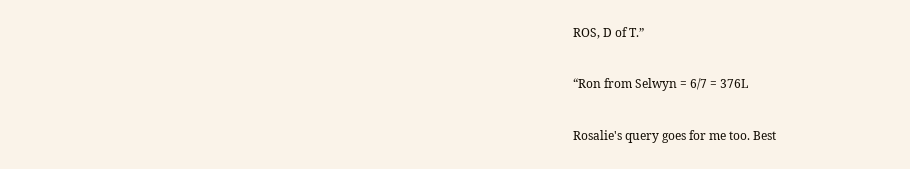ROS, D of T.”

“Ron from Selwyn = 6/7 = 376L

Rosalie's query goes for me too. Best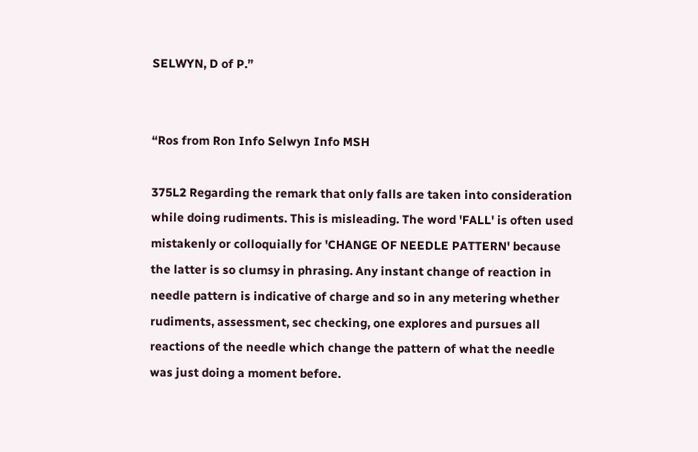SELWYN, D of P.”


“Ros from Ron Info Selwyn Info MSH

375L2 Regarding the remark that only falls are taken into consideration while doing rudiments. This is misleading. The word 'FALL' is often used mistakenly or colloquially for 'CHANGE OF NEEDLE PATTERN' because the latter is so clumsy in phrasing. Any instant change of reaction in needle pattern is indicative of charge and so in any metering whether rudiments, assessment, sec checking, one explores and pursues all reactions of the needle which change the pattern of what the needle was just doing a moment before.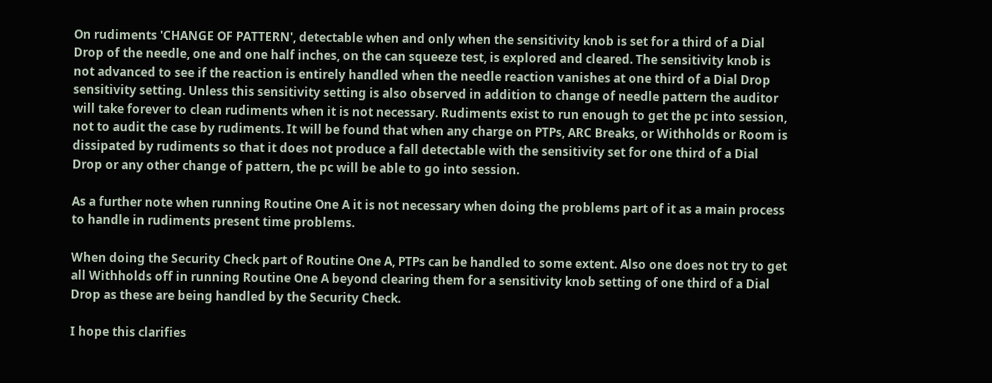On rudiments 'CHANGE OF PATTERN', detectable when and only when the sensitivity knob is set for a third of a Dial Drop of the needle, one and one half inches, on the can squeeze test, is explored and cleared. The sensitivity knob is not advanced to see if the reaction is entirely handled when the needle reaction vanishes at one third of a Dial Drop sensitivity setting. Unless this sensitivity setting is also observed in addition to change of needle pattern the auditor will take forever to clean rudiments when it is not necessary. Rudiments exist to run enough to get the pc into session, not to audit the case by rudiments. It will be found that when any charge on PTPs, ARC Breaks, or Withholds or Room is dissipated by rudiments so that it does not produce a fall detectable with the sensitivity set for one third of a Dial Drop or any other change of pattern, the pc will be able to go into session.

As a further note when running Routine One A it is not necessary when doing the problems part of it as a main process to handle in rudiments present time problems.

When doing the Security Check part of Routine One A, PTPs can be handled to some extent. Also one does not try to get all Withholds off in running Routine One A beyond clearing them for a sensitivity knob setting of one third of a Dial Drop as these are being handled by the Security Check.

I hope this clarifies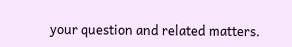your question and related matters.